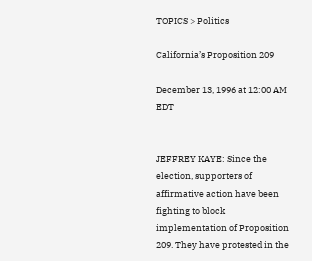TOPICS > Politics

California’s Proposition 209

December 13, 1996 at 12:00 AM EDT


JEFFREY KAYE: Since the election, supporters of affirmative action have been fighting to block implementation of Proposition 209. They have protested in the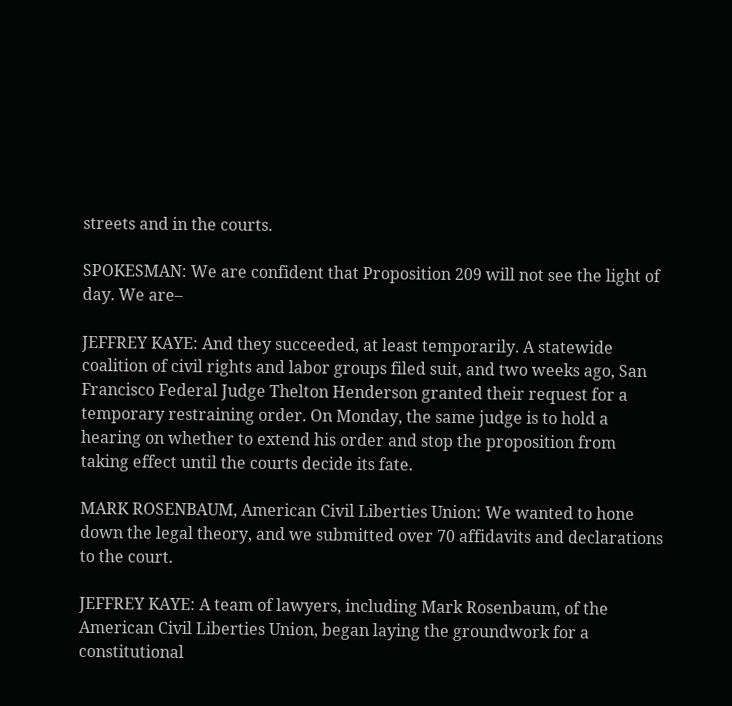streets and in the courts.

SPOKESMAN: We are confident that Proposition 209 will not see the light of day. We are–

JEFFREY KAYE: And they succeeded, at least temporarily. A statewide coalition of civil rights and labor groups filed suit, and two weeks ago, San Francisco Federal Judge Thelton Henderson granted their request for a temporary restraining order. On Monday, the same judge is to hold a hearing on whether to extend his order and stop the proposition from taking effect until the courts decide its fate.

MARK ROSENBAUM, American Civil Liberties Union: We wanted to hone down the legal theory, and we submitted over 70 affidavits and declarations to the court.

JEFFREY KAYE: A team of lawyers, including Mark Rosenbaum, of the American Civil Liberties Union, began laying the groundwork for a constitutional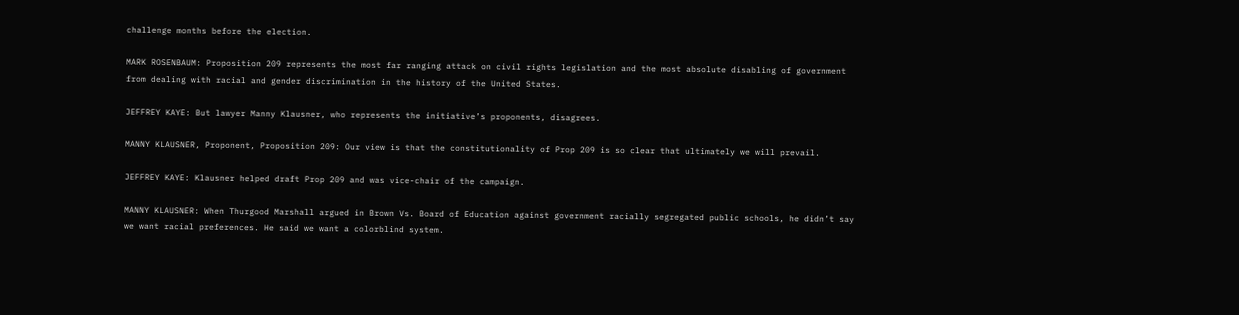challenge months before the election.

MARK ROSENBAUM: Proposition 209 represents the most far ranging attack on civil rights legislation and the most absolute disabling of government from dealing with racial and gender discrimination in the history of the United States.

JEFFREY KAYE: But lawyer Manny Klausner, who represents the initiative’s proponents, disagrees.

MANNY KLAUSNER, Proponent, Proposition 209: Our view is that the constitutionality of Prop 209 is so clear that ultimately we will prevail.

JEFFREY KAYE: Klausner helped draft Prop 209 and was vice-chair of the campaign.

MANNY KLAUSNER: When Thurgood Marshall argued in Brown Vs. Board of Education against government racially segregated public schools, he didn’t say we want racial preferences. He said we want a colorblind system.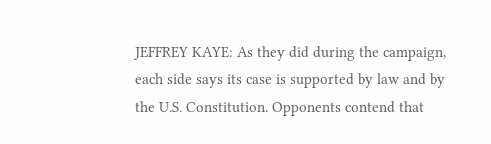JEFFREY KAYE: As they did during the campaign, each side says its case is supported by law and by the U.S. Constitution. Opponents contend that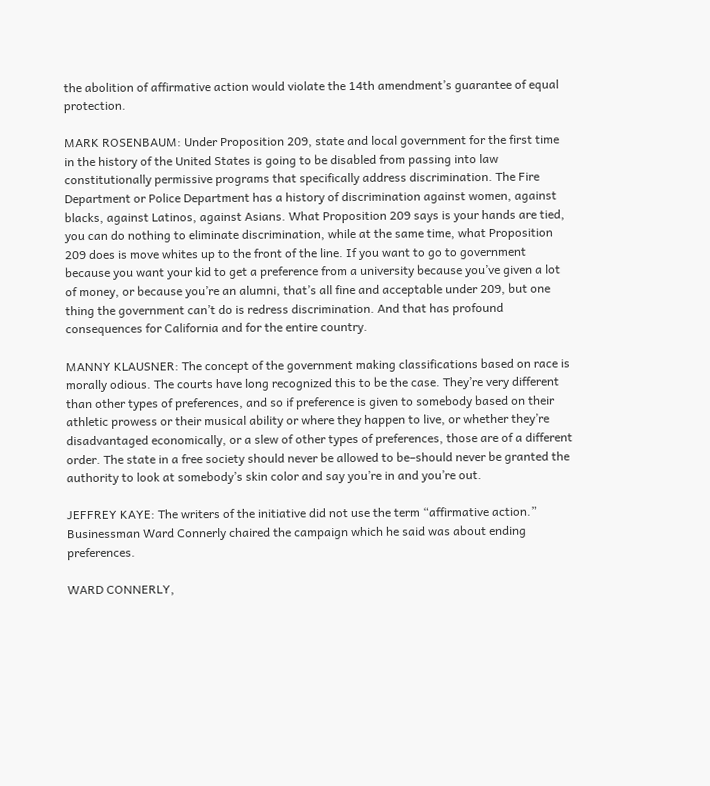the abolition of affirmative action would violate the 14th amendment’s guarantee of equal protection.

MARK ROSENBAUM: Under Proposition 209, state and local government for the first time in the history of the United States is going to be disabled from passing into law constitutionally permissive programs that specifically address discrimination. The Fire Department or Police Department has a history of discrimination against women, against blacks, against Latinos, against Asians. What Proposition 209 says is your hands are tied, you can do nothing to eliminate discrimination, while at the same time, what Proposition 209 does is move whites up to the front of the line. If you want to go to government because you want your kid to get a preference from a university because you’ve given a lot of money, or because you’re an alumni, that’s all fine and acceptable under 209, but one thing the government can’t do is redress discrimination. And that has profound consequences for California and for the entire country.

MANNY KLAUSNER: The concept of the government making classifications based on race is morally odious. The courts have long recognized this to be the case. They’re very different than other types of preferences, and so if preference is given to somebody based on their athletic prowess or their musical ability or where they happen to live, or whether they’re disadvantaged economically, or a slew of other types of preferences, those are of a different order. The state in a free society should never be allowed to be–should never be granted the authority to look at somebody’s skin color and say you’re in and you’re out.

JEFFREY KAYE: The writers of the initiative did not use the term “affirmative action.” Businessman Ward Connerly chaired the campaign which he said was about ending preferences.

WARD CONNERLY,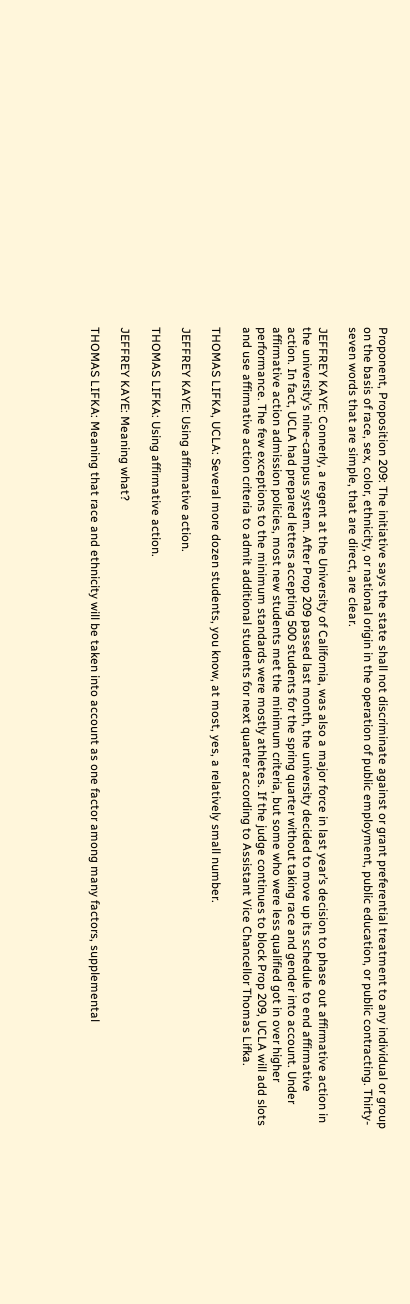Proponent, Proposition 209: The initiative says the state shall not discriminate against or grant preferential treatment to any individual or group on the basis of race, sex, color, ethnicity, or national origin in the operation of public employment, public education, or public contracting. Thirty-seven words that are simple, that are direct, are clear.

JEFFREY KAYE: Connerly, a regent at the University of California, was also a major force in last year’s decision to phase out affirmative action in the university’s nine-campus system. After Prop 209 passed last month, the university decided to move up its schedule to end affirmative action. In fact, UCLA had prepared letters accepting 500 students for the spring quarter without taking race and gender into account. Under affirmative action admission policies, most new students met the minimum criteria, but some who were less qualified got in over higher performance. The few exceptions to the minimum standards were mostly athletes. If the judge continues to block Prop 209, UCLA will add slots and use affirmative action criteria to admit additional students for next quarter according to Assistant Vice Chancellor Thomas Lifka.

THOMAS LIFKA, UCLA: Several more dozen students, you know, at most, yes, a relatively small number.

JEFFREY KAYE: Using affirmative action.

THOMAS LIFKA: Using affirmative action.

JEFFREY KAYE: Meaning what?

THOMAS LIFKA: Meaning that race and ethnicity will be taken into account as one factor among many factors, supplemental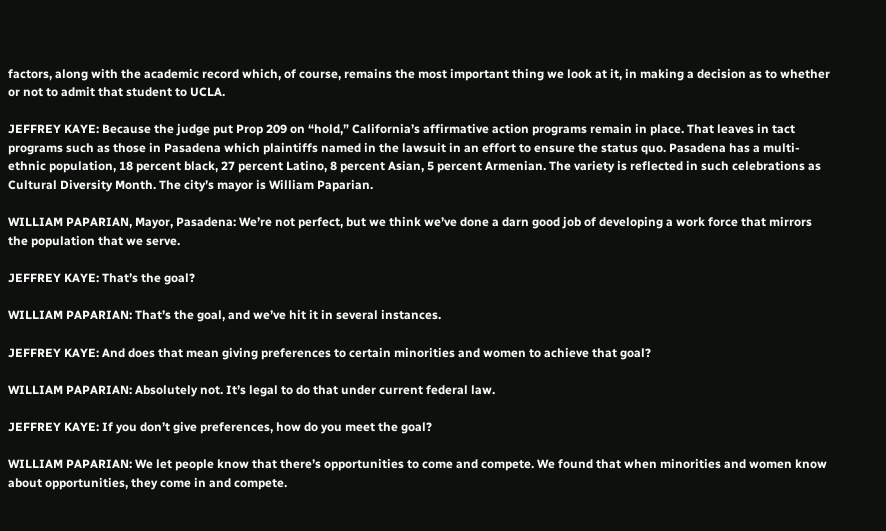factors, along with the academic record which, of course, remains the most important thing we look at it, in making a decision as to whether or not to admit that student to UCLA.

JEFFREY KAYE: Because the judge put Prop 209 on “hold,” California’s affirmative action programs remain in place. That leaves in tact programs such as those in Pasadena which plaintiffs named in the lawsuit in an effort to ensure the status quo. Pasadena has a multi-ethnic population, 18 percent black, 27 percent Latino, 8 percent Asian, 5 percent Armenian. The variety is reflected in such celebrations as Cultural Diversity Month. The city’s mayor is William Paparian.

WILLIAM PAPARIAN, Mayor, Pasadena: We’re not perfect, but we think we’ve done a darn good job of developing a work force that mirrors the population that we serve.

JEFFREY KAYE: That’s the goal?

WILLIAM PAPARIAN: That’s the goal, and we’ve hit it in several instances.

JEFFREY KAYE: And does that mean giving preferences to certain minorities and women to achieve that goal?

WILLIAM PAPARIAN: Absolutely not. It’s legal to do that under current federal law.

JEFFREY KAYE: If you don’t give preferences, how do you meet the goal?

WILLIAM PAPARIAN: We let people know that there’s opportunities to come and compete. We found that when minorities and women know about opportunities, they come in and compete.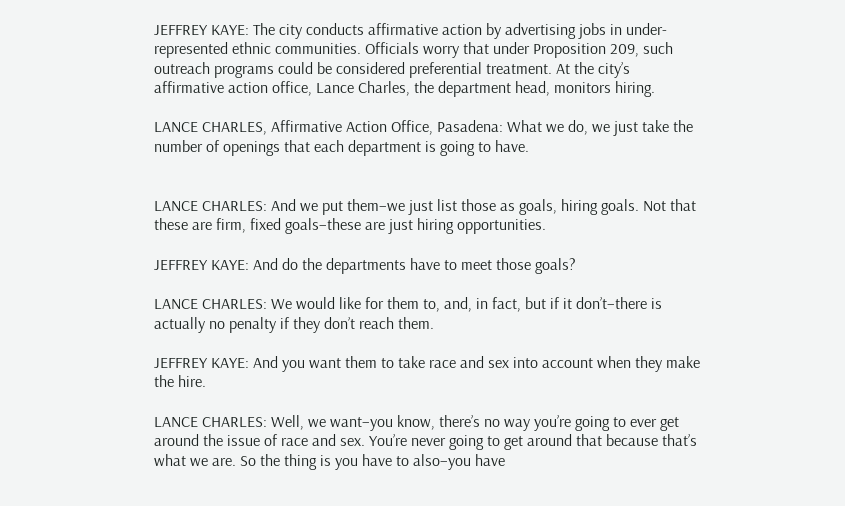JEFFREY KAYE: The city conducts affirmative action by advertising jobs in under-represented ethnic communities. Officials worry that under Proposition 209, such outreach programs could be considered preferential treatment. At the city’s affirmative action office, Lance Charles, the department head, monitors hiring.

LANCE CHARLES, Affirmative Action Office, Pasadena: What we do, we just take the number of openings that each department is going to have.


LANCE CHARLES: And we put them–we just list those as goals, hiring goals. Not that these are firm, fixed goals–these are just hiring opportunities.

JEFFREY KAYE: And do the departments have to meet those goals?

LANCE CHARLES: We would like for them to, and, in fact, but if it don’t–there is actually no penalty if they don’t reach them.

JEFFREY KAYE: And you want them to take race and sex into account when they make the hire.

LANCE CHARLES: Well, we want–you know, there’s no way you’re going to ever get around the issue of race and sex. You’re never going to get around that because that’s what we are. So the thing is you have to also–you have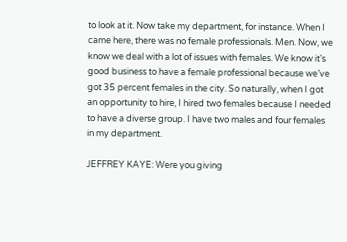to look at it. Now take my department, for instance. When I came here, there was no female professionals. Men. Now, we know we deal with a lot of issues with females. We know it’s good business to have a female professional because we’ve got 35 percent females in the city. So naturally, when I got an opportunity to hire, I hired two females because I needed to have a diverse group. I have two males and four females in my department.

JEFFREY KAYE: Were you giving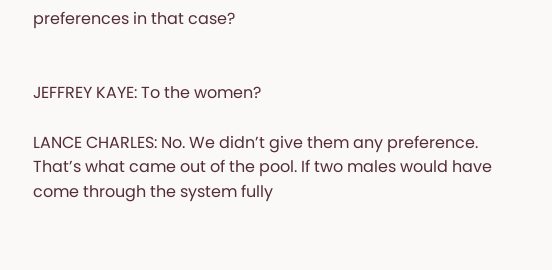preferences in that case?


JEFFREY KAYE: To the women?

LANCE CHARLES: No. We didn’t give them any preference. That’s what came out of the pool. If two males would have come through the system fully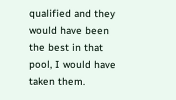qualified and they would have been the best in that pool, I would have taken them.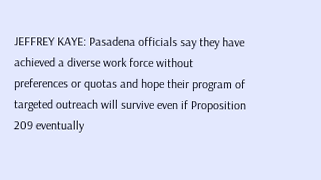JEFFREY KAYE: Pasadena officials say they have achieved a diverse work force without preferences or quotas and hope their program of targeted outreach will survive even if Proposition 209 eventually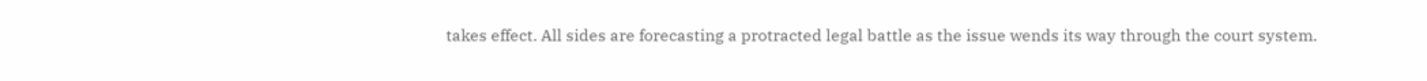takes effect. All sides are forecasting a protracted legal battle as the issue wends its way through the court system.